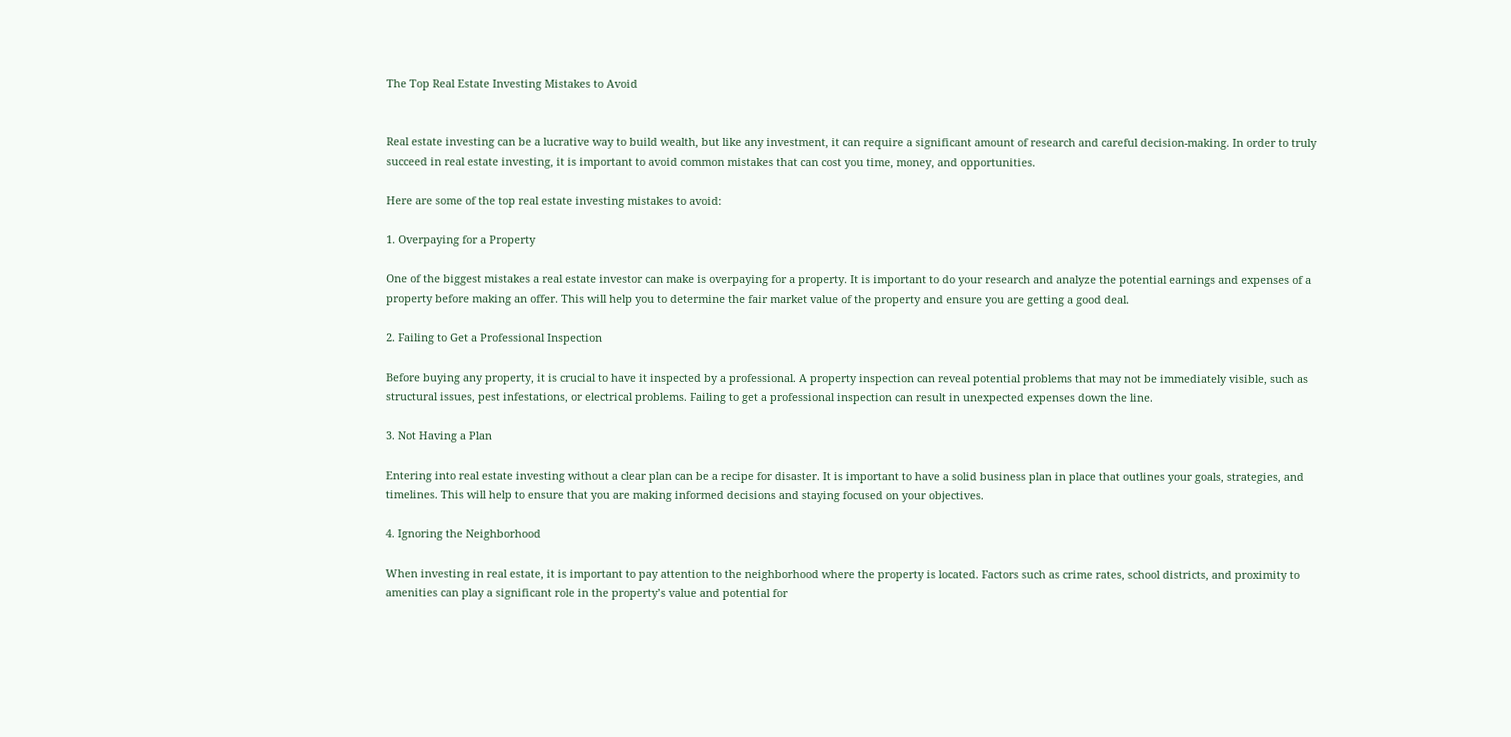The Top Real Estate Investing Mistakes to Avoid


Real estate investing can be a lucrative way to build wealth, but like any investment, it can require a significant amount of research and careful decision-making. In order to truly succeed in real estate investing, it is important to avoid common mistakes that can cost you time, money, and opportunities.

Here are some of the top real estate investing mistakes to avoid:

1. Overpaying for a Property

One of the biggest mistakes a real estate investor can make is overpaying for a property. It is important to do your research and analyze the potential earnings and expenses of a property before making an offer. This will help you to determine the fair market value of the property and ensure you are getting a good deal.

2. Failing to Get a Professional Inspection

Before buying any property, it is crucial to have it inspected by a professional. A property inspection can reveal potential problems that may not be immediately visible, such as structural issues, pest infestations, or electrical problems. Failing to get a professional inspection can result in unexpected expenses down the line.

3. Not Having a Plan

Entering into real estate investing without a clear plan can be a recipe for disaster. It is important to have a solid business plan in place that outlines your goals, strategies, and timelines. This will help to ensure that you are making informed decisions and staying focused on your objectives.

4. Ignoring the Neighborhood

When investing in real estate, it is important to pay attention to the neighborhood where the property is located. Factors such as crime rates, school districts, and proximity to amenities can play a significant role in the property’s value and potential for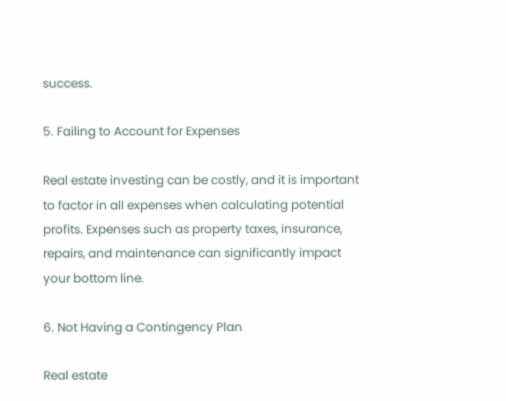success.

5. Failing to Account for Expenses

Real estate investing can be costly, and it is important to factor in all expenses when calculating potential profits. Expenses such as property taxes, insurance, repairs, and maintenance can significantly impact your bottom line.

6. Not Having a Contingency Plan

Real estate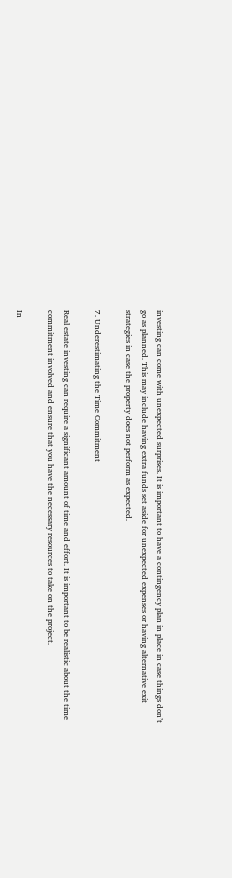investing can come with unexpected surprises. It is important to have a contingency plan in place in case things don’t go as planned. This may include having extra funds set aside for unexpected expenses or having alternative exit strategies in case the property does not perform as expected.

7. Underestimating the Time Commitment

Real estate investing can require a significant amount of time and effort. It is important to be realistic about the time commitment involved and ensure that you have the necessary resources to take on the project.

In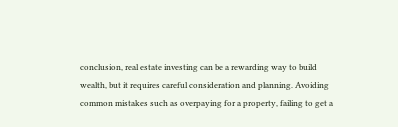conclusion, real estate investing can be a rewarding way to build wealth, but it requires careful consideration and planning. Avoiding common mistakes such as overpaying for a property, failing to get a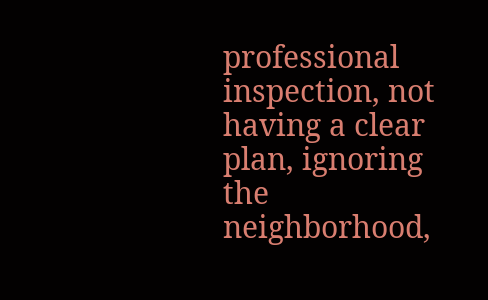professional inspection, not having a clear plan, ignoring the neighborhood,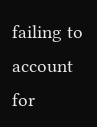failing to account for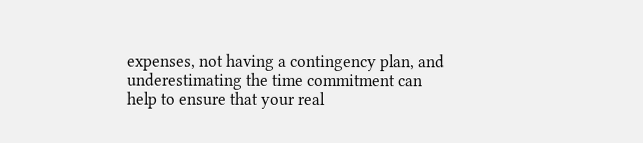expenses, not having a contingency plan, and underestimating the time commitment can help to ensure that your real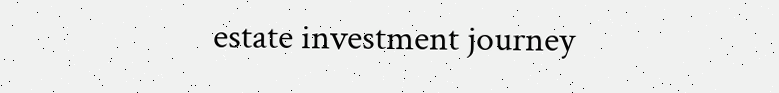estate investment journey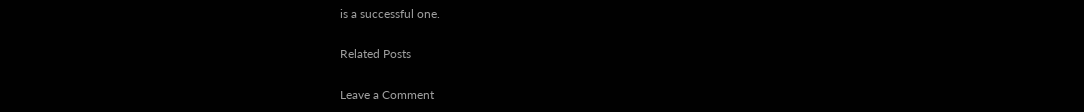is a successful one.

Related Posts

Leave a Comment